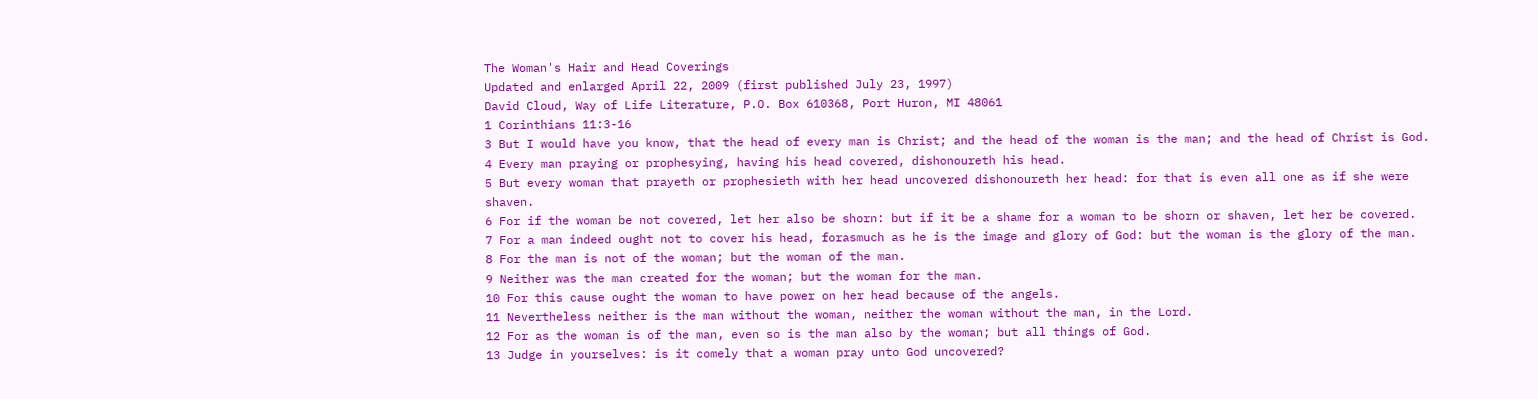The Woman's Hair and Head Coverings
Updated and enlarged April 22, 2009 (first published July 23, 1997)
David Cloud, Way of Life Literature, P.O. Box 610368, Port Huron, MI 48061
1 Corinthians 11:3-16
3 But I would have you know, that the head of every man is Christ; and the head of the woman is the man; and the head of Christ is God.
4 Every man praying or prophesying, having his head covered, dishonoureth his head.
5 But every woman that prayeth or prophesieth with her head uncovered dishonoureth her head: for that is even all one as if she were shaven.
6 For if the woman be not covered, let her also be shorn: but if it be a shame for a woman to be shorn or shaven, let her be covered.
7 For a man indeed ought not to cover his head, forasmuch as he is the image and glory of God: but the woman is the glory of the man.
8 For the man is not of the woman; but the woman of the man.
9 Neither was the man created for the woman; but the woman for the man.
10 For this cause ought the woman to have power on her head because of the angels.
11 Nevertheless neither is the man without the woman, neither the woman without the man, in the Lord.
12 For as the woman is of the man, even so is the man also by the woman; but all things of God.
13 Judge in yourselves: is it comely that a woman pray unto God uncovered?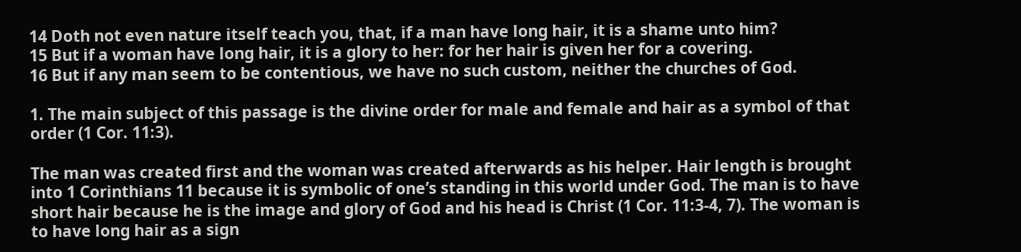14 Doth not even nature itself teach you, that, if a man have long hair, it is a shame unto him?
15 But if a woman have long hair, it is a glory to her: for her hair is given her for a covering.
16 But if any man seem to be contentious, we have no such custom, neither the churches of God.

1. The main subject of this passage is the divine order for male and female and hair as a symbol of that order (1 Cor. 11:3).

The man was created first and the woman was created afterwards as his helper. Hair length is brought into 1 Corinthians 11 because it is symbolic of one’s standing in this world under God. The man is to have short hair because he is the image and glory of God and his head is Christ (1 Cor. 11:3-4, 7). The woman is to have long hair as a sign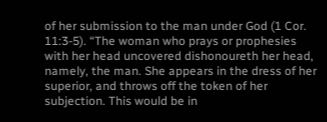of her submission to the man under God (1 Cor. 11:3-5). “The woman who prays or prophesies with her head uncovered dishonoureth her head, namely, the man. She appears in the dress of her superior, and throws off the token of her subjection. This would be in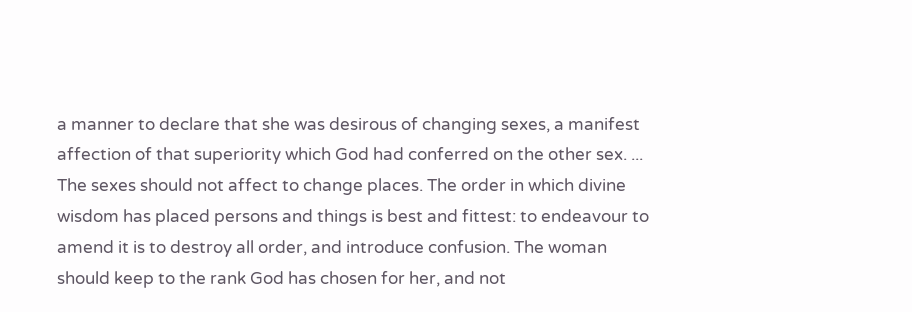a manner to declare that she was desirous of changing sexes, a manifest affection of that superiority which God had conferred on the other sex. ... The sexes should not affect to change places. The order in which divine wisdom has placed persons and things is best and fittest: to endeavour to amend it is to destroy all order, and introduce confusion. The woman should keep to the rank God has chosen for her, and not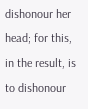dishonour her head; for this, in the result, is to dishonour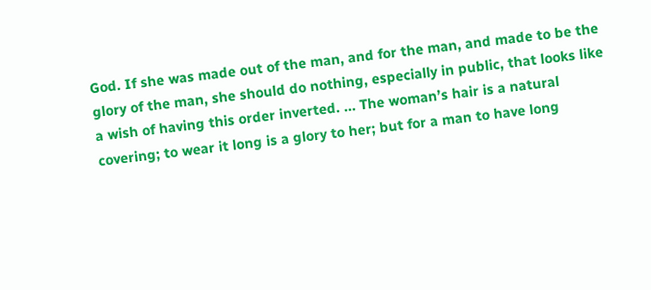God. If she was made out of the man, and for the man, and made to be the glory of the man, she should do nothing, especially in public, that looks like a wish of having this order inverted. ... The woman’s hair is a natural covering; to wear it long is a glory to her; but for a man to have long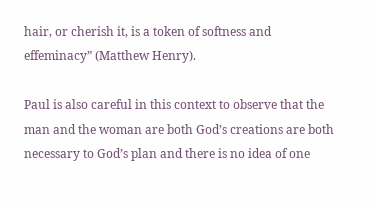hair, or cherish it, is a token of softness and effeminacy” (Matthew Henry).

Paul is also careful in this context to observe that the man and the woman are both God’s creations are both necessary to God’s plan and there is no idea of one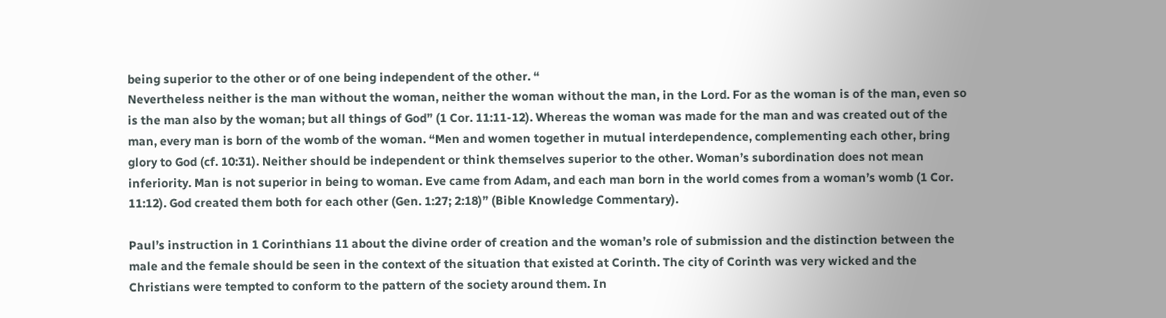being superior to the other or of one being independent of the other. “
Nevertheless neither is the man without the woman, neither the woman without the man, in the Lord. For as the woman is of the man, even so is the man also by the woman; but all things of God” (1 Cor. 11:11-12). Whereas the woman was made for the man and was created out of the man, every man is born of the womb of the woman. “Men and women together in mutual interdependence, complementing each other, bring glory to God (cf. 10:31). Neither should be independent or think themselves superior to the other. Woman’s subordination does not mean inferiority. Man is not superior in being to woman. Eve came from Adam, and each man born in the world comes from a woman’s womb (1 Cor. 11:12). God created them both for each other (Gen. 1:27; 2:18)” (Bible Knowledge Commentary).

Paul’s instruction in 1 Corinthians 11 about the divine order of creation and the woman’s role of submission and the distinction between the male and the female should be seen in the context of the situation that existed at Corinth. The city of Corinth was very wicked and the Christians were tempted to conform to the pattern of the society around them. In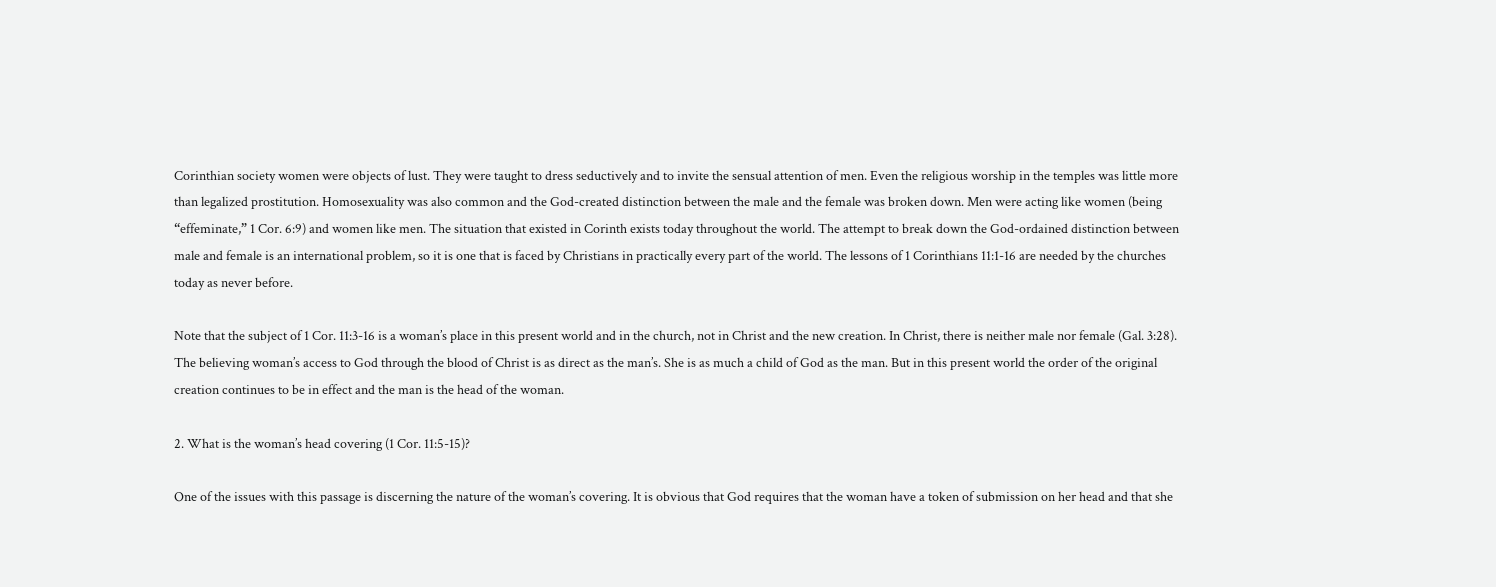Corinthian society women were objects of lust. They were taught to dress seductively and to invite the sensual attention of men. Even the religious worship in the temples was little more than legalized prostitution. Homosexuality was also common and the God-created distinction between the male and the female was broken down. Men were acting like women (being “effeminate,” 1 Cor. 6:9) and women like men. The situation that existed in Corinth exists today throughout the world. The attempt to break down the God-ordained distinction between male and female is an international problem, so it is one that is faced by Christians in practically every part of the world. The lessons of 1 Corinthians 11:1-16 are needed by the churches today as never before.

Note that the subject of 1 Cor. 11:3-16 is a woman’s place in this present world and in the church, not in Christ and the new creation. In Christ, there is neither male nor female (Gal. 3:28). The believing woman’s access to God through the blood of Christ is as direct as the man’s. She is as much a child of God as the man. But in this present world the order of the original creation continues to be in effect and the man is the head of the woman.

2. What is the woman’s head covering (1 Cor. 11:5-15)?

One of the issues with this passage is discerning the nature of the woman’s covering. It is obvious that God requires that the woman have a token of submission on her head and that she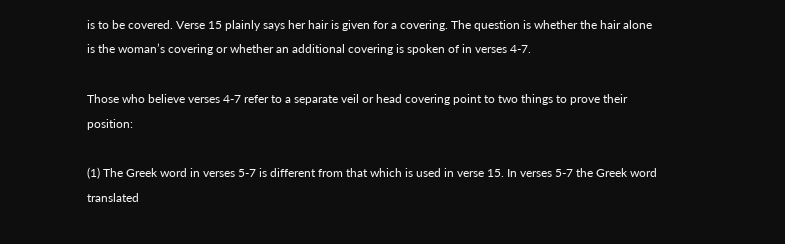is to be covered. Verse 15 plainly says her hair is given for a covering. The question is whether the hair alone is the woman’s covering or whether an additional covering is spoken of in verses 4-7.

Those who believe verses 4-7 refer to a separate veil or head covering point to two things to prove their position:

(1) The Greek word in verses 5-7 is different from that which is used in verse 15. In verses 5-7 the Greek word translated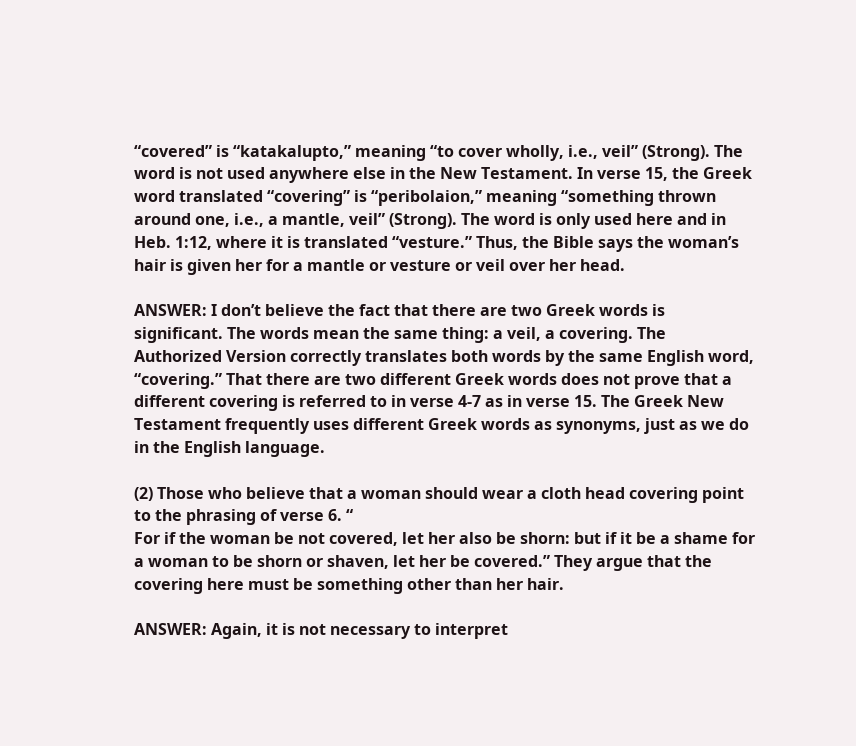“covered” is “katakalupto,” meaning “to cover wholly, i.e., veil” (Strong). The word is not used anywhere else in the New Testament. In verse 15, the Greek word translated “covering” is “peribolaion,” meaning “something thrown around one, i.e., a mantle, veil” (Strong). The word is only used here and in Heb. 1:12, where it is translated “vesture.” Thus, the Bible says the woman’s hair is given her for a mantle or vesture or veil over her head.

ANSWER: I don’t believe the fact that there are two Greek words is significant. The words mean the same thing: a veil, a covering. The Authorized Version correctly translates both words by the same English word, “covering.” That there are two different Greek words does not prove that a different covering is referred to in verse 4-7 as in verse 15. The Greek New Testament frequently uses different Greek words as synonyms, just as we do in the English language.

(2) Those who believe that a woman should wear a cloth head covering point to the phrasing of verse 6. “
For if the woman be not covered, let her also be shorn: but if it be a shame for a woman to be shorn or shaven, let her be covered.” They argue that the covering here must be something other than her hair.

ANSWER: Again, it is not necessary to interpret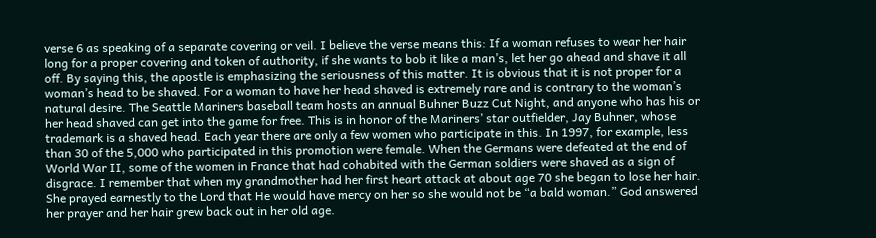verse 6 as speaking of a separate covering or veil. I believe the verse means this: If a woman refuses to wear her hair long for a proper covering and token of authority, if she wants to bob it like a man’s, let her go ahead and shave it all off. By saying this, the apostle is emphasizing the seriousness of this matter. It is obvious that it is not proper for a woman’s head to be shaved. For a woman to have her head shaved is extremely rare and is contrary to the woman’s natural desire. The Seattle Mariners baseball team hosts an annual Buhner Buzz Cut Night, and anyone who has his or her head shaved can get into the game for free. This is in honor of the Mariners’ star outfielder, Jay Buhner, whose trademark is a shaved head. Each year there are only a few women who participate in this. In 1997, for example, less than 30 of the 5,000 who participated in this promotion were female. When the Germans were defeated at the end of World War II, some of the women in France that had cohabited with the German soldiers were shaved as a sign of disgrace. I remember that when my grandmother had her first heart attack at about age 70 she began to lose her hair. She prayed earnestly to the Lord that He would have mercy on her so she would not be “a bald woman.” God answered her prayer and her hair grew back out in her old age.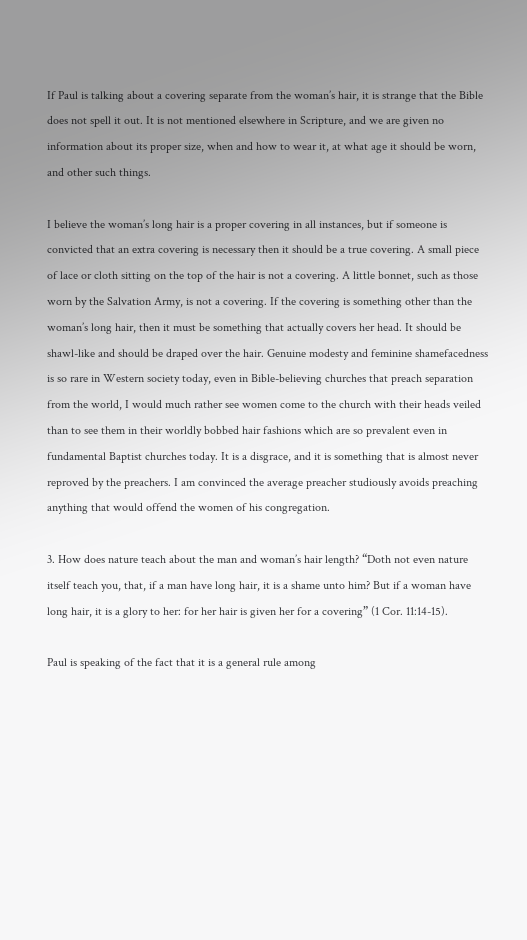If Paul is talking about a covering separate from the woman’s hair, it is strange that the Bible does not spell it out. It is not mentioned elsewhere in Scripture, and we are given no information about its proper size, when and how to wear it, at what age it should be worn, and other such things.

I believe the woman’s long hair is a proper covering in all instances, but if someone is convicted that an extra covering is necessary then it should be a true covering. A small piece of lace or cloth sitting on the top of the hair is not a covering. A little bonnet, such as those worn by the Salvation Army, is not a covering. If the covering is something other than the woman’s long hair, then it must be something that actually covers her head. It should be shawl-like and should be draped over the hair. Genuine modesty and feminine shamefacedness is so rare in Western society today, even in Bible-believing churches that preach separation from the world, I would much rather see women come to the church with their heads veiled than to see them in their worldly bobbed hair fashions which are so prevalent even in fundamental Baptist churches today. It is a disgrace, and it is something that is almost never reproved by the preachers. I am convinced the average preacher studiously avoids preaching anything that would offend the women of his congregation.

3. How does nature teach about the man and woman’s hair length? “Doth not even nature itself teach you, that, if a man have long hair, it is a shame unto him? But if a woman have long hair, it is a glory to her: for her hair is given her for a covering” (1 Cor. 11:14-15).

Paul is speaking of the fact that it is a general rule among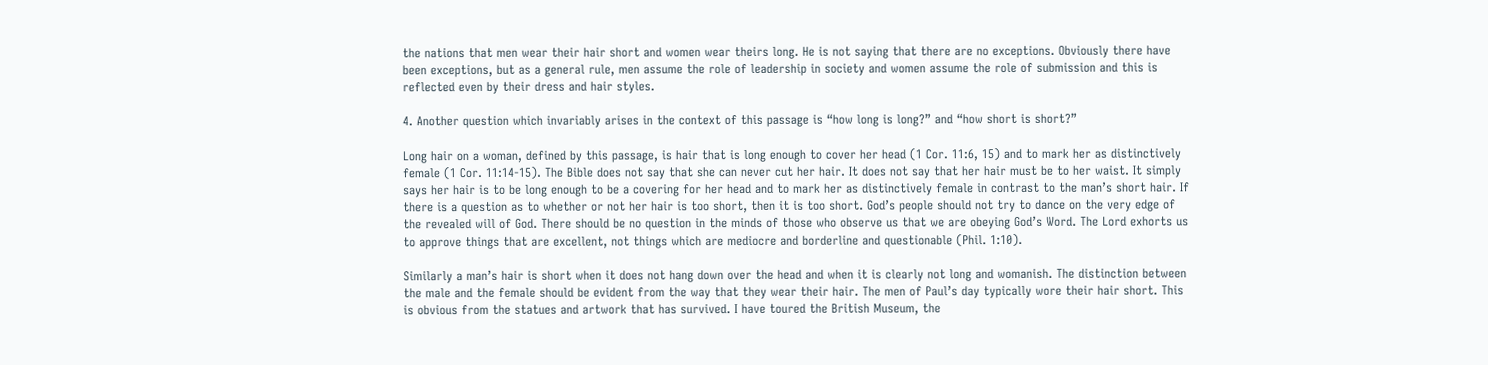the nations that men wear their hair short and women wear theirs long. He is not saying that there are no exceptions. Obviously there have been exceptions, but as a general rule, men assume the role of leadership in society and women assume the role of submission and this is reflected even by their dress and hair styles.

4. Another question which invariably arises in the context of this passage is “how long is long?” and “how short is short?”

Long hair on a woman, defined by this passage, is hair that is long enough to cover her head (1 Cor. 11:6, 15) and to mark her as distinctively female (1 Cor. 11:14-15). The Bible does not say that she can never cut her hair. It does not say that her hair must be to her waist. It simply says her hair is to be long enough to be a covering for her head and to mark her as distinctively female in contrast to the man’s short hair. If there is a question as to whether or not her hair is too short, then it is too short. God’s people should not try to dance on the very edge of the revealed will of God. There should be no question in the minds of those who observe us that we are obeying God’s Word. The Lord exhorts us to approve things that are excellent, not things which are mediocre and borderline and questionable (Phil. 1:10).

Similarly a man’s hair is short when it does not hang down over the head and when it is clearly not long and womanish. The distinction between the male and the female should be evident from the way that they wear their hair. The men of Paul’s day typically wore their hair short. This is obvious from the statues and artwork that has survived. I have toured the British Museum, the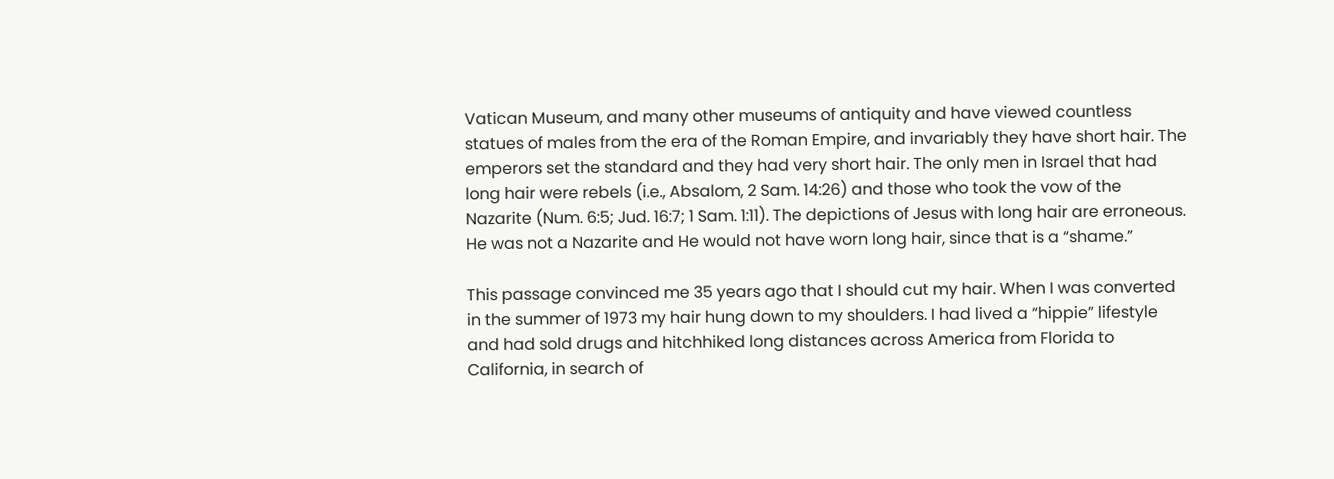Vatican Museum, and many other museums of antiquity and have viewed countless statues of males from the era of the Roman Empire, and invariably they have short hair. The emperors set the standard and they had very short hair. The only men in Israel that had long hair were rebels (i.e., Absalom, 2 Sam. 14:26) and those who took the vow of the Nazarite (Num. 6:5; Jud. 16:7; 1 Sam. 1:11). The depictions of Jesus with long hair are erroneous. He was not a Nazarite and He would not have worn long hair, since that is a “shame.”

This passage convinced me 35 years ago that I should cut my hair. When I was converted in the summer of 1973 my hair hung down to my shoulders. I had lived a “hippie” lifestyle and had sold drugs and hitchhiked long distances across America from Florida to California, in search of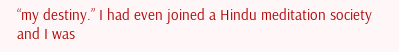“my destiny.” I had even joined a Hindu meditation society and I was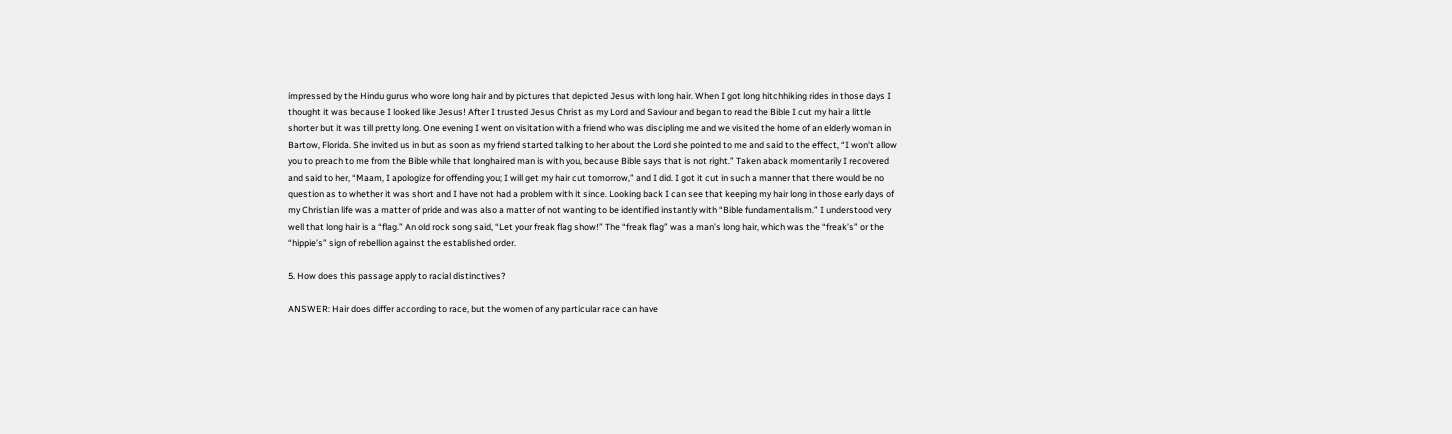impressed by the Hindu gurus who wore long hair and by pictures that depicted Jesus with long hair. When I got long hitchhiking rides in those days I thought it was because I looked like Jesus! After I trusted Jesus Christ as my Lord and Saviour and began to read the Bible I cut my hair a little shorter but it was till pretty long. One evening I went on visitation with a friend who was discipling me and we visited the home of an elderly woman in Bartow, Florida. She invited us in but as soon as my friend started talking to her about the Lord she pointed to me and said to the effect, “I won’t allow you to preach to me from the Bible while that longhaired man is with you, because Bible says that is not right.” Taken aback momentarily I recovered and said to her, “Maam, I apologize for offending you; I will get my hair cut tomorrow,” and I did. I got it cut in such a manner that there would be no question as to whether it was short and I have not had a problem with it since. Looking back I can see that keeping my hair long in those early days of my Christian life was a matter of pride and was also a matter of not wanting to be identified instantly with “Bible fundamentalism.” I understood very well that long hair is a “flag.” An old rock song said, “Let your freak flag show!” The “freak flag” was a man’s long hair, which was the “freak’s” or the “hippie’s” sign of rebellion against the established order.

5. How does this passage apply to racial distinctives?

ANSWER: Hair does differ according to race, but the women of any particular race can have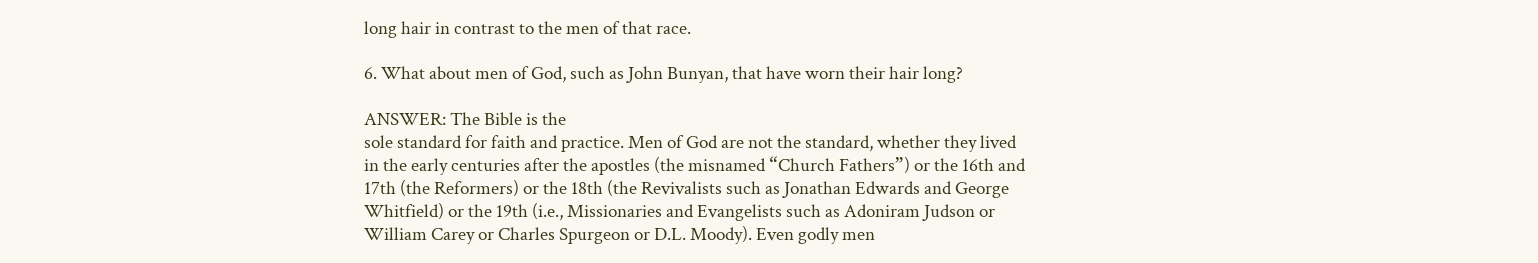long hair in contrast to the men of that race.

6. What about men of God, such as John Bunyan, that have worn their hair long?

ANSWER: The Bible is the
sole standard for faith and practice. Men of God are not the standard, whether they lived in the early centuries after the apostles (the misnamed “Church Fathers”) or the 16th and 17th (the Reformers) or the 18th (the Revivalists such as Jonathan Edwards and George Whitfield) or the 19th (i.e., Missionaries and Evangelists such as Adoniram Judson or William Carey or Charles Spurgeon or D.L. Moody). Even godly men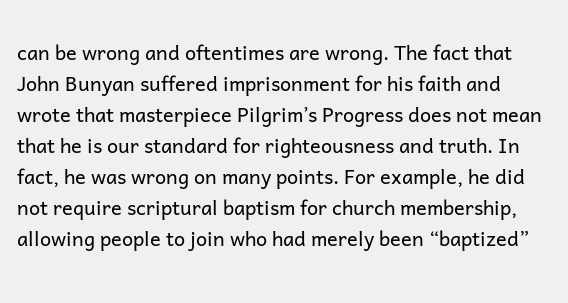can be wrong and oftentimes are wrong. The fact that John Bunyan suffered imprisonment for his faith and wrote that masterpiece Pilgrim’s Progress does not mean that he is our standard for righteousness and truth. In fact, he was wrong on many points. For example, he did not require scriptural baptism for church membership, allowing people to join who had merely been “baptized”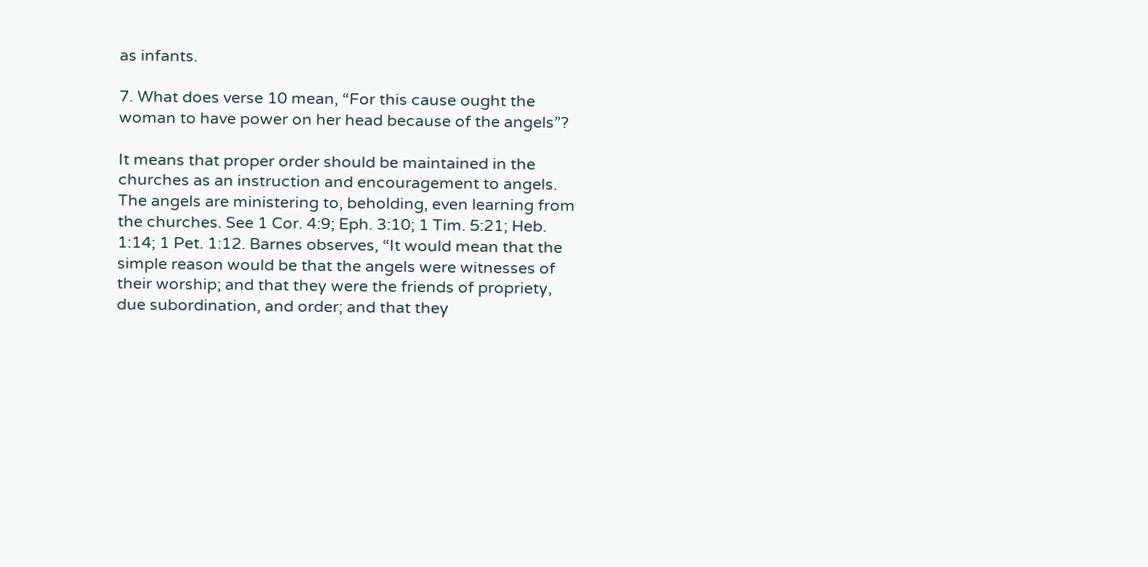as infants.

7. What does verse 10 mean, “For this cause ought the woman to have power on her head because of the angels”?

It means that proper order should be maintained in the churches as an instruction and encouragement to angels. The angels are ministering to, beholding, even learning from the churches. See 1 Cor. 4:9; Eph. 3:10; 1 Tim. 5:21; Heb. 1:14; 1 Pet. 1:12. Barnes observes, “It would mean that the simple reason would be that the angels were witnesses of their worship; and that they were the friends of propriety, due subordination, and order; and that they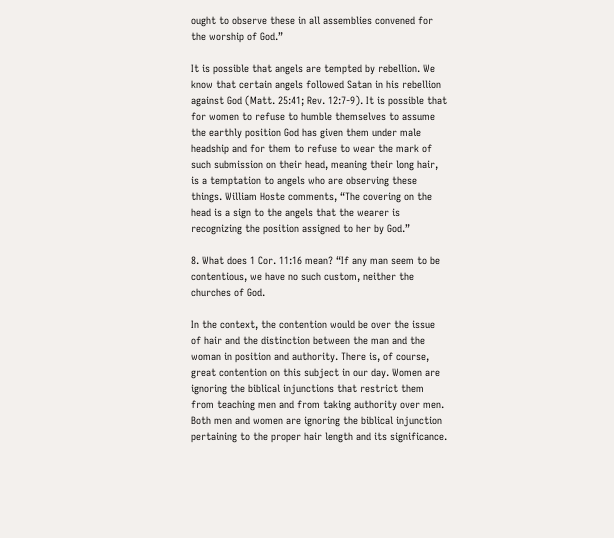ought to observe these in all assemblies convened for the worship of God.”

It is possible that angels are tempted by rebellion. We know that certain angels followed Satan in his rebellion against God (Matt. 25:41; Rev. 12:7-9). It is possible that for women to refuse to humble themselves to assume the earthly position God has given them under male headship and for them to refuse to wear the mark of such submission on their head, meaning their long hair, is a temptation to angels who are observing these things. William Hoste comments, “The covering on the head is a sign to the angels that the wearer is recognizing the position assigned to her by God.”

8. What does 1 Cor. 11:16 mean? “If any man seem to be contentious, we have no such custom, neither the churches of God.

In the context, the contention would be over the issue of hair and the distinction between the man and the woman in position and authority. There is, of course, great contention on this subject in our day. Women are ignoring the biblical injunctions that restrict them from teaching men and from taking authority over men. Both men and women are ignoring the biblical injunction pertaining to the proper hair length and its significance.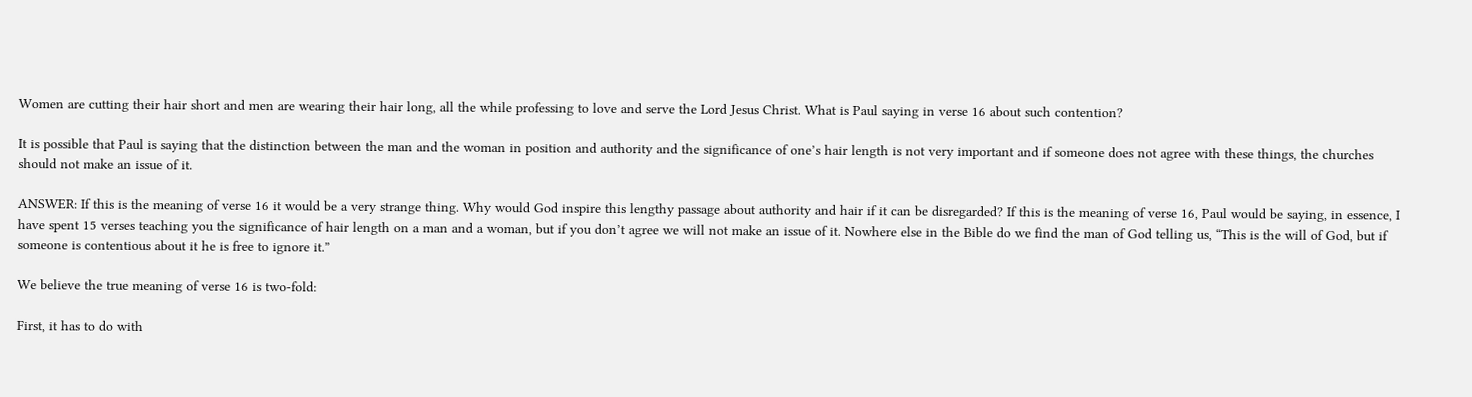Women are cutting their hair short and men are wearing their hair long, all the while professing to love and serve the Lord Jesus Christ. What is Paul saying in verse 16 about such contention?

It is possible that Paul is saying that the distinction between the man and the woman in position and authority and the significance of one’s hair length is not very important and if someone does not agree with these things, the churches should not make an issue of it.

ANSWER: If this is the meaning of verse 16 it would be a very strange thing. Why would God inspire this lengthy passage about authority and hair if it can be disregarded? If this is the meaning of verse 16, Paul would be saying, in essence, I have spent 15 verses teaching you the significance of hair length on a man and a woman, but if you don’t agree we will not make an issue of it. Nowhere else in the Bible do we find the man of God telling us, “This is the will of God, but if someone is contentious about it he is free to ignore it.”

We believe the true meaning of verse 16 is two-fold:

First, it has to do with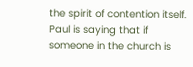the spirit of contention itself. Paul is saying that if someone in the church is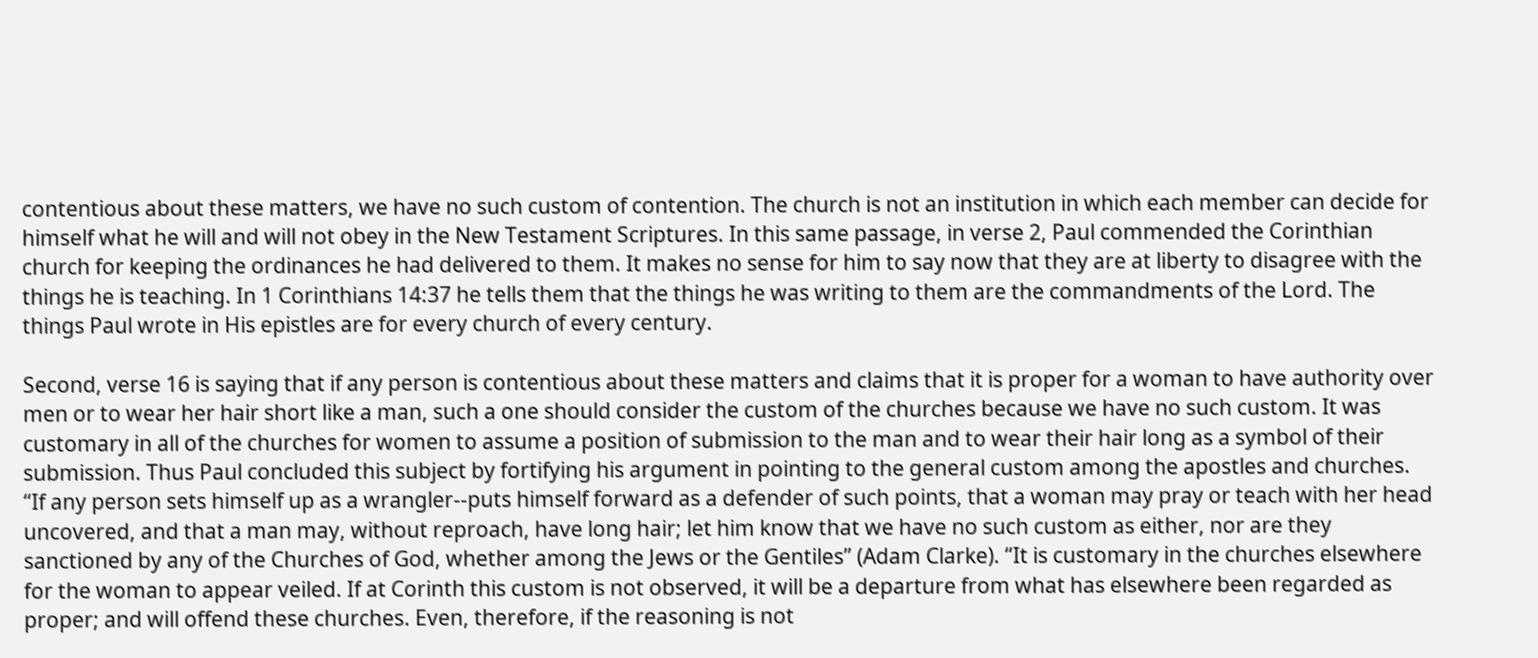contentious about these matters, we have no such custom of contention. The church is not an institution in which each member can decide for himself what he will and will not obey in the New Testament Scriptures. In this same passage, in verse 2, Paul commended the Corinthian church for keeping the ordinances he had delivered to them. It makes no sense for him to say now that they are at liberty to disagree with the things he is teaching. In 1 Corinthians 14:37 he tells them that the things he was writing to them are the commandments of the Lord. The things Paul wrote in His epistles are for every church of every century.

Second, verse 16 is saying that if any person is contentious about these matters and claims that it is proper for a woman to have authority over men or to wear her hair short like a man, such a one should consider the custom of the churches because we have no such custom. It was customary in all of the churches for women to assume a position of submission to the man and to wear their hair long as a symbol of their submission. Thus Paul concluded this subject by fortifying his argument in pointing to the general custom among the apostles and churches. “If any person sets himself up as a wrangler--puts himself forward as a defender of such points, that a woman may pray or teach with her head uncovered, and that a man may, without reproach, have long hair; let him know that we have no such custom as either, nor are they sanctioned by any of the Churches of God, whether among the Jews or the Gentiles” (Adam Clarke). “It is customary in the churches elsewhere for the woman to appear veiled. If at Corinth this custom is not observed, it will be a departure from what has elsewhere been regarded as proper; and will offend these churches. Even, therefore, if the reasoning is not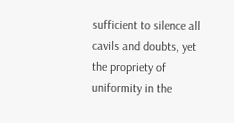sufficient to silence all cavils and doubts, yet the propriety of uniformity in the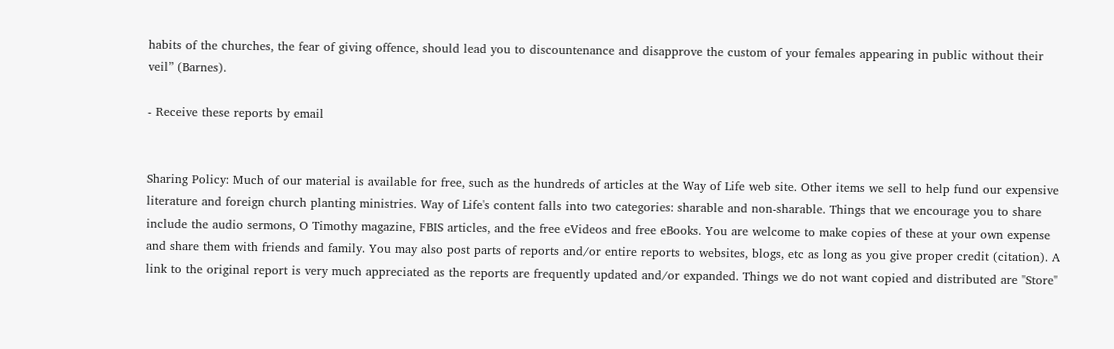habits of the churches, the fear of giving offence, should lead you to discountenance and disapprove the custom of your females appearing in public without their veil” (Barnes).

- Receive these reports by email


Sharing Policy: Much of our material is available for free, such as the hundreds of articles at the Way of Life web site. Other items we sell to help fund our expensive literature and foreign church planting ministries. Way of Life's content falls into two categories: sharable and non-sharable. Things that we encourage you to share include the audio sermons, O Timothy magazine, FBIS articles, and the free eVideos and free eBooks. You are welcome to make copies of these at your own expense and share them with friends and family. You may also post parts of reports and/or entire reports to websites, blogs, etc as long as you give proper credit (citation). A link to the original report is very much appreciated as the reports are frequently updated and/or expanded. Things we do not want copied and distributed are "Store"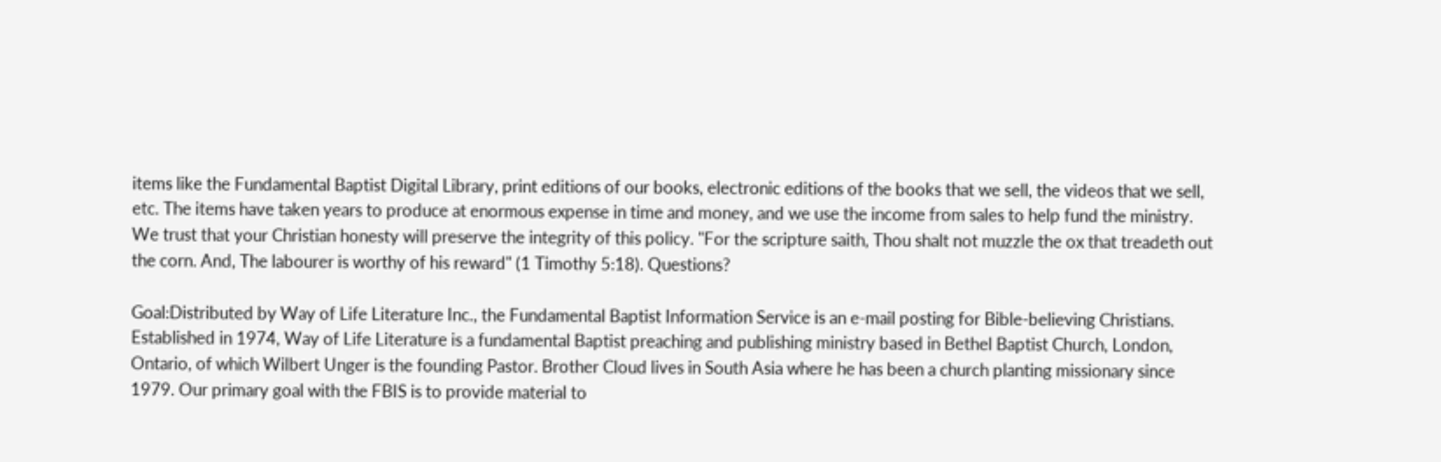items like the Fundamental Baptist Digital Library, print editions of our books, electronic editions of the books that we sell, the videos that we sell, etc. The items have taken years to produce at enormous expense in time and money, and we use the income from sales to help fund the ministry. We trust that your Christian honesty will preserve the integrity of this policy. "For the scripture saith, Thou shalt not muzzle the ox that treadeth out the corn. And, The labourer is worthy of his reward" (1 Timothy 5:18). Questions?

Goal:Distributed by Way of Life Literature Inc., the Fundamental Baptist Information Service is an e-mail posting for Bible-believing Christians. Established in 1974, Way of Life Literature is a fundamental Baptist preaching and publishing ministry based in Bethel Baptist Church, London, Ontario, of which Wilbert Unger is the founding Pastor. Brother Cloud lives in South Asia where he has been a church planting missionary since 1979. Our primary goal with the FBIS is to provide material to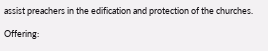assist preachers in the edification and protection of the churches.

Offering: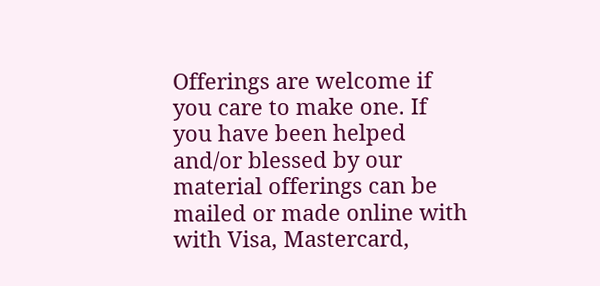Offerings are welcome if you care to make one. If you have been helped and/or blessed by our material offerings can be mailed or made online with with Visa, Mastercard,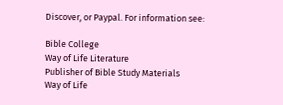Discover, or Paypal. For information see:

Bible College
Way of Life Literature
Publisher of Bible Study Materials
Way of Life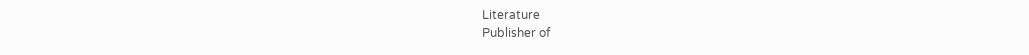Literature
Publisher of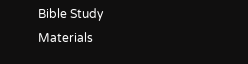Bible Study Materials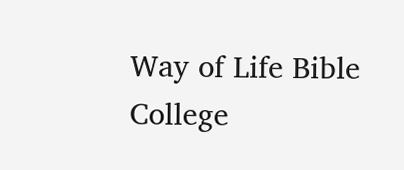Way of Life Bible College